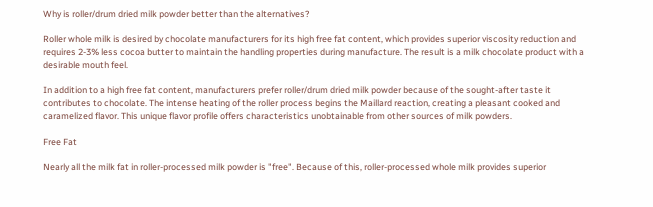Why is roller/drum dried milk powder better than the alternatives?

Roller whole milk is desired by chocolate manufacturers for its high free fat content, which provides superior viscosity reduction and requires 2-3% less cocoa butter to maintain the handling properties during manufacture. The result is a milk chocolate product with a desirable mouth feel.

In addition to a high free fat content, manufacturers prefer roller/drum dried milk powder because of the sought-after taste it contributes to chocolate. The intense heating of the roller process begins the Maillard reaction, creating a pleasant cooked and caramelized flavor. This unique flavor profile offers characteristics unobtainable from other sources of milk powders.

Free Fat

Nearly all the milk fat in roller-processed milk powder is "free". Because of this, roller-processed whole milk provides superior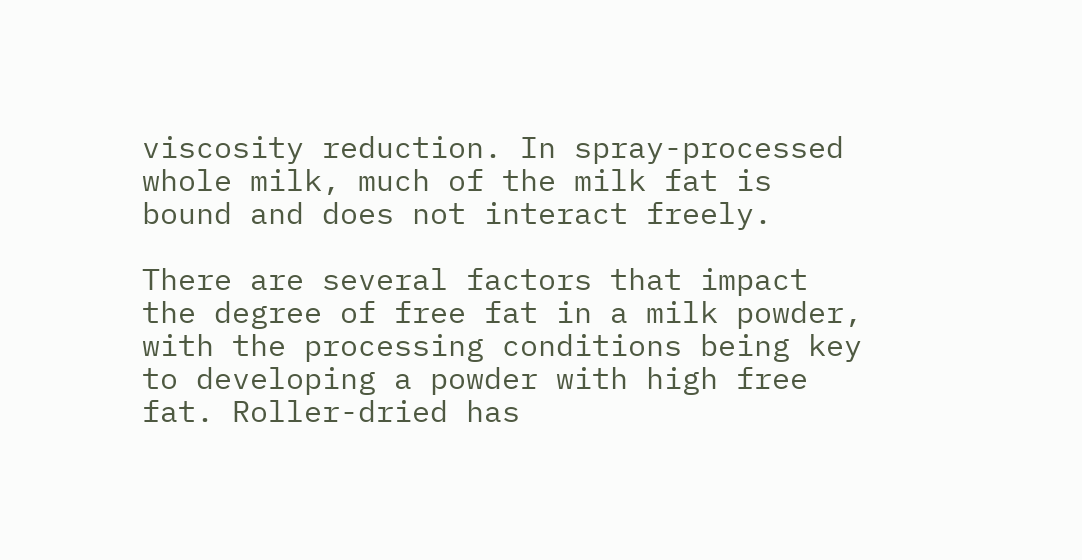viscosity reduction. In spray-processed whole milk, much of the milk fat is bound and does not interact freely.

There are several factors that impact the degree of free fat in a milk powder, with the processing conditions being key to developing a powder with high free fat. Roller-dried has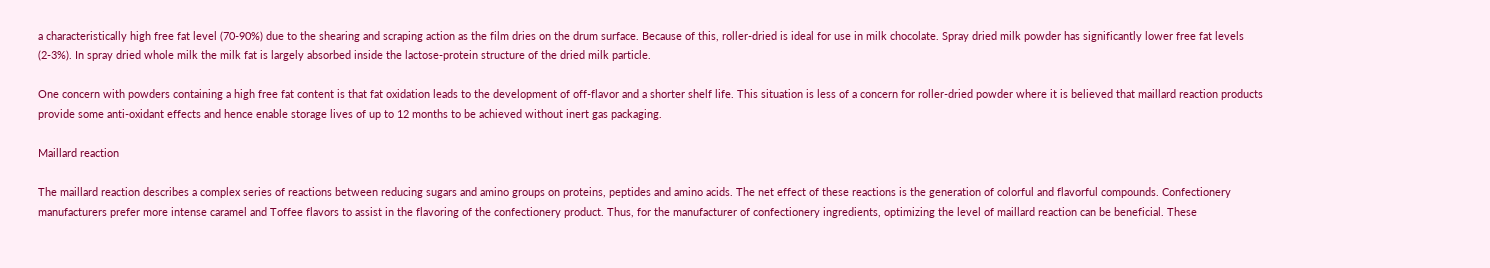a characteristically high free fat level (70-90%) due to the shearing and scraping action as the film dries on the drum surface. Because of this, roller-dried is ideal for use in milk chocolate. Spray dried milk powder has significantly lower free fat levels (2-3%). In spray dried whole milk the milk fat is largely absorbed inside the lactose-protein structure of the dried milk particle.

One concern with powders containing a high free fat content is that fat oxidation leads to the development of off-flavor and a shorter shelf life. This situation is less of a concern for roller-dried powder where it is believed that maillard reaction products provide some anti-oxidant effects and hence enable storage lives of up to 12 months to be achieved without inert gas packaging.

Maillard reaction

The maillard reaction describes a complex series of reactions between reducing sugars and amino groups on proteins, peptides and amino acids. The net effect of these reactions is the generation of colorful and flavorful compounds. Confectionery manufacturers prefer more intense caramel and Toffee flavors to assist in the flavoring of the confectionery product. Thus, for the manufacturer of confectionery ingredients, optimizing the level of maillard reaction can be beneficial. These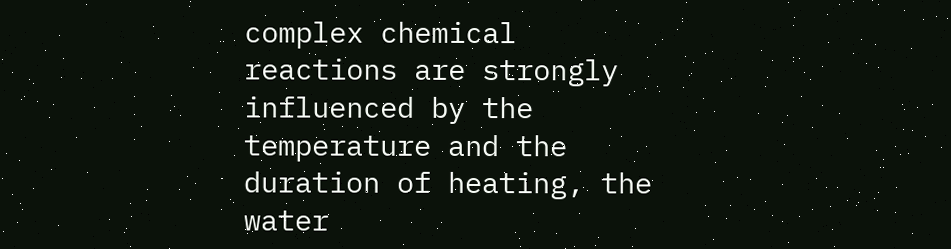complex chemical reactions are strongly influenced by the temperature and the duration of heating, the water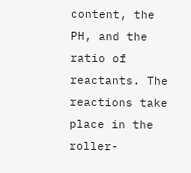content, the PH, and the ratio of reactants. The reactions take place in the roller-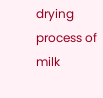drying process of milk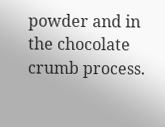powder and in the chocolate crumb process.